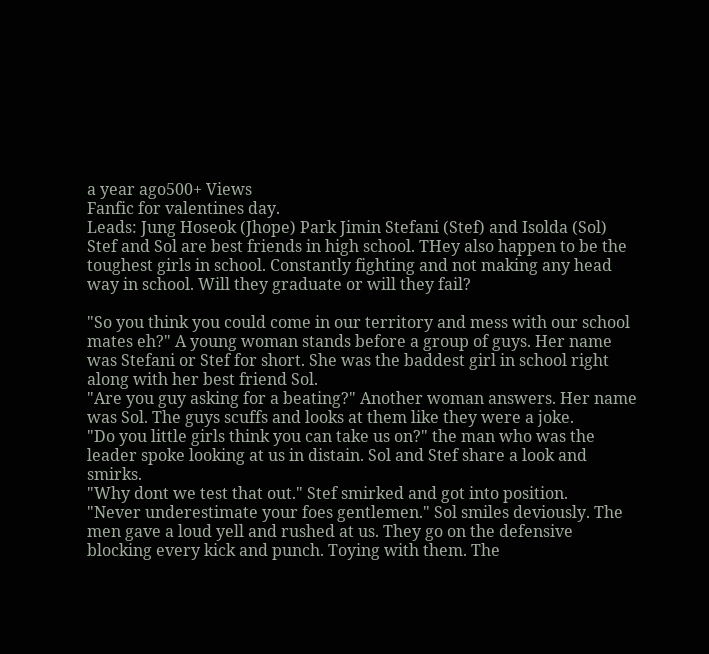a year ago500+ Views
Fanfic for valentines day.
Leads: Jung Hoseok (Jhope) Park Jimin Stefani (Stef) and Isolda (Sol)
Stef and Sol are best friends in high school. THey also happen to be the toughest girls in school. Constantly fighting and not making any head way in school. Will they graduate or will they fail?

"So you think you could come in our territory and mess with our school mates eh?" A young woman stands before a group of guys. Her name was Stefani or Stef for short. She was the baddest girl in school right along with her best friend Sol.
"Are you guy asking for a beating?" Another woman answers. Her name was Sol. The guys scuffs and looks at them like they were a joke.
"Do you little girls think you can take us on?" the man who was the leader spoke looking at us in distain. Sol and Stef share a look and smirks.
"Why dont we test that out." Stef smirked and got into position.
"Never underestimate your foes gentlemen." Sol smiles deviously. The men gave a loud yell and rushed at us. They go on the defensive blocking every kick and punch. Toying with them. The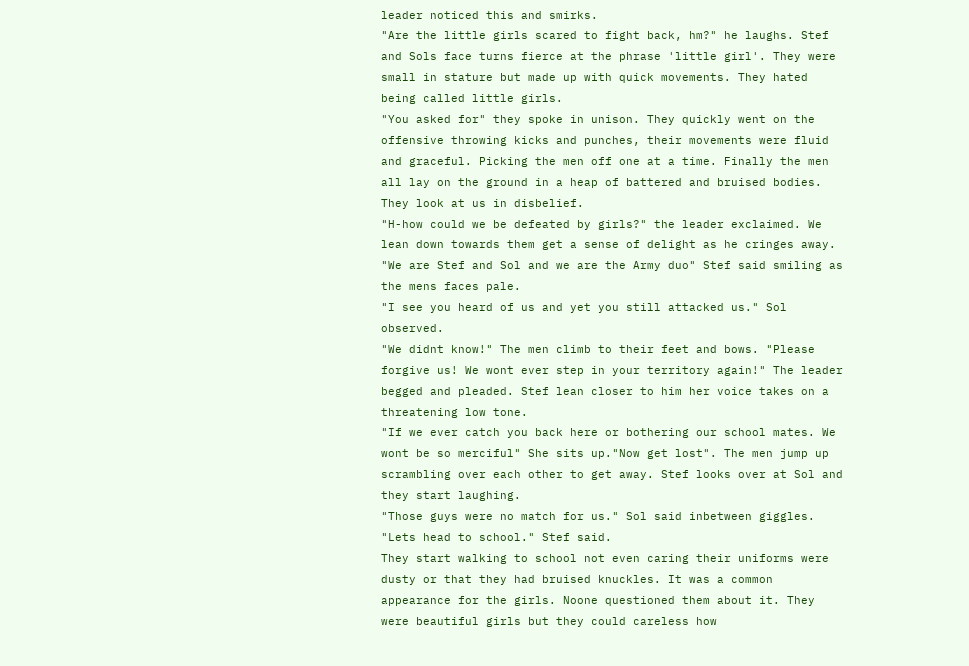leader noticed this and smirks.
"Are the little girls scared to fight back, hm?" he laughs. Stef and Sols face turns fierce at the phrase 'little girl'. They were small in stature but made up with quick movements. They hated being called little girls.
"You asked for" they spoke in unison. They quickly went on the offensive throwing kicks and punches, their movements were fluid and graceful. Picking the men off one at a time. Finally the men all lay on the ground in a heap of battered and bruised bodies. They look at us in disbelief.
"H-how could we be defeated by girls?" the leader exclaimed. We lean down towards them get a sense of delight as he cringes away.
"We are Stef and Sol and we are the Army duo" Stef said smiling as the mens faces pale.
"I see you heard of us and yet you still attacked us." Sol observed.
"We didnt know!" The men climb to their feet and bows. "Please forgive us! We wont ever step in your territory again!" The leader begged and pleaded. Stef lean closer to him her voice takes on a threatening low tone.
"If we ever catch you back here or bothering our school mates. We wont be so merciful" She sits up."Now get lost". The men jump up scrambling over each other to get away. Stef looks over at Sol and they start laughing.
"Those guys were no match for us." Sol said inbetween giggles.
"Lets head to school." Stef said.
They start walking to school not even caring their uniforms were dusty or that they had bruised knuckles. It was a common appearance for the girls. Noone questioned them about it. They were beautiful girls but they could careless how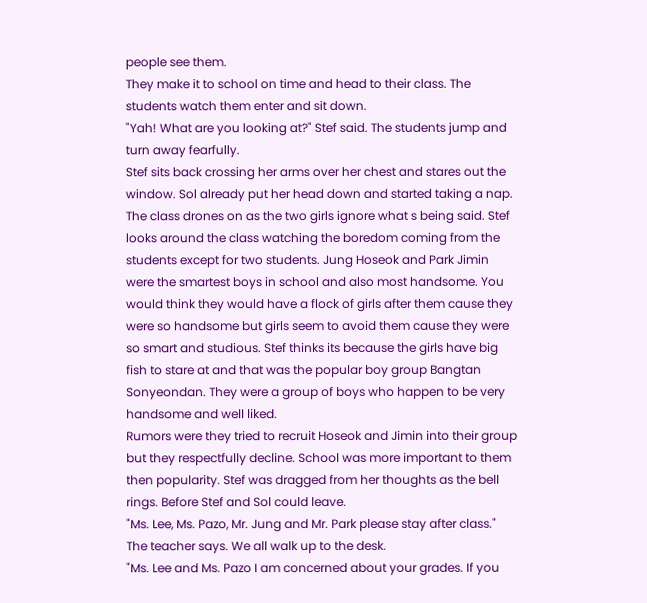people see them.
They make it to school on time and head to their class. The students watch them enter and sit down.
"Yah! What are you looking at?" Stef said. The students jump and turn away fearfully.
Stef sits back crossing her arms over her chest and stares out the window. Sol already put her head down and started taking a nap. The class drones on as the two girls ignore what s being said. Stef looks around the class watching the boredom coming from the students except for two students. Jung Hoseok and Park Jimin were the smartest boys in school and also most handsome. You would think they would have a flock of girls after them cause they were so handsome but girls seem to avoid them cause they were so smart and studious. Stef thinks its because the girls have big fish to stare at and that was the popular boy group Bangtan Sonyeondan. They were a group of boys who happen to be very handsome and well liked.
Rumors were they tried to recruit Hoseok and Jimin into their group but they respectfully decline. School was more important to them then popularity. Stef was dragged from her thoughts as the bell rings. Before Stef and Sol could leave.
"Ms. Lee, Ms. Pazo, Mr. Jung and Mr. Park please stay after class." The teacher says. We all walk up to the desk.
"Ms. Lee and Ms. Pazo I am concerned about your grades. If you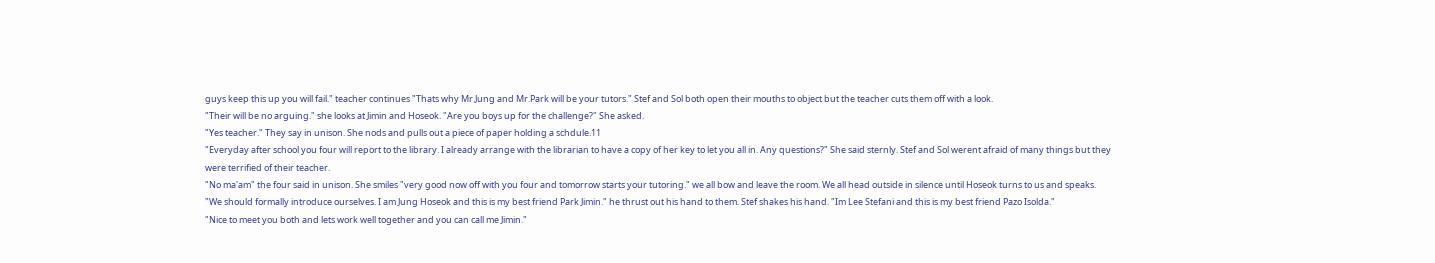guys keep this up you will fail." teacher continues "Thats why Mr.Jung and Mr.Park will be your tutors." Stef and Sol both open their mouths to object but the teacher cuts them off with a look.
"Their will be no arguing." she looks at Jimin and Hoseok. "Are you boys up for the challenge?" She asked.
"Yes teacher." They say in unison. She nods and pulls out a piece of paper holding a schdule.11
"Everyday after school you four will report to the library. I already arrange with the librarian to have a copy of her key to let you all in. Any questions?" She said sternly. Stef and Sol werent afraid of many things but they were terrified of their teacher.
"No ma'am" the four said in unison. She smiles "very good now off with you four and tomorrow starts your tutoring." we all bow and leave the room. We all head outside in silence until Hoseok turns to us and speaks.
"We should formally introduce ourselves. I am Jung Hoseok and this is my best friend Park Jimin." he thrust out his hand to them. Stef shakes his hand. "Im Lee Stefani and this is my best friend Pazo Isolda."
"Nice to meet you both and lets work well together and you can call me Jimin."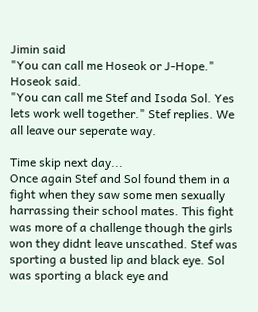Jimin said
"You can call me Hoseok or J-Hope." Hoseok said.
"You can call me Stef and Isoda Sol. Yes lets work well together." Stef replies. We all leave our seperate way.

Time skip next day...
Once again Stef and Sol found them in a fight when they saw some men sexually harrassing their school mates. This fight was more of a challenge though the girls won they didnt leave unscathed. Stef was sporting a busted lip and black eye. Sol was sporting a black eye and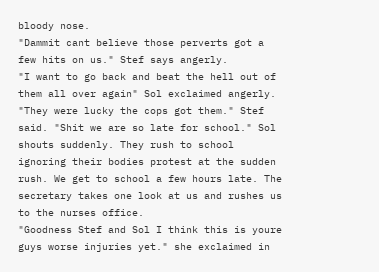bloody nose.
"Dammit cant believe those perverts got a few hits on us." Stef says angerly.
"I want to go back and beat the hell out of them all over again" Sol exclaimed angerly.
"They were lucky the cops got them." Stef said. "Shit we are so late for school." Sol shouts suddenly. They rush to school ignoring their bodies protest at the sudden rush. We get to school a few hours late. The secretary takes one look at us and rushes us to the nurses office.
"Goodness Stef and Sol I think this is youre guys worse injuries yet." she exclaimed in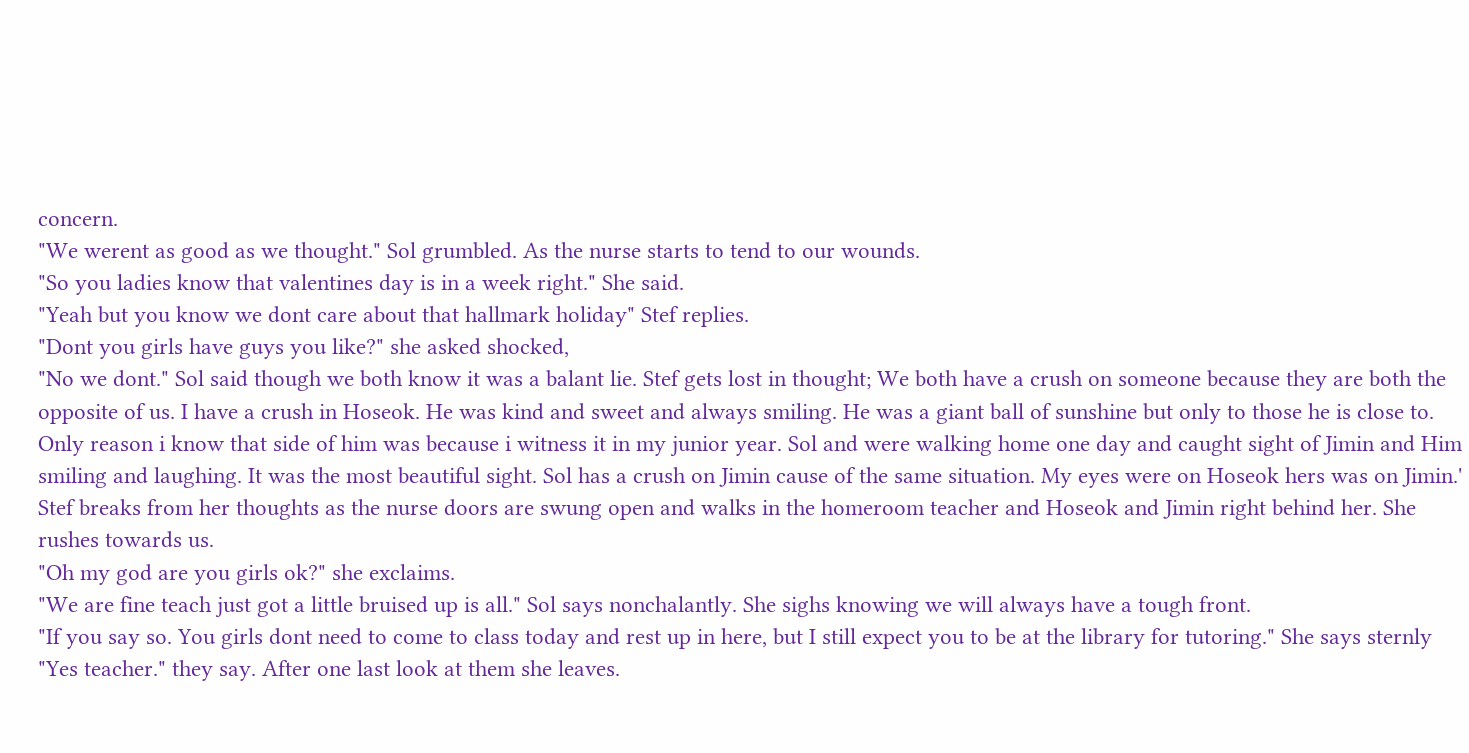concern.
"We werent as good as we thought." Sol grumbled. As the nurse starts to tend to our wounds.
"So you ladies know that valentines day is in a week right." She said.
"Yeah but you know we dont care about that hallmark holiday" Stef replies.
"Dont you girls have guys you like?" she asked shocked,
"No we dont." Sol said though we both know it was a balant lie. Stef gets lost in thought; We both have a crush on someone because they are both the opposite of us. I have a crush in Hoseok. He was kind and sweet and always smiling. He was a giant ball of sunshine but only to those he is close to. Only reason i know that side of him was because i witness it in my junior year. Sol and were walking home one day and caught sight of Jimin and Him smiling and laughing. It was the most beautiful sight. Sol has a crush on Jimin cause of the same situation. My eyes were on Hoseok hers was on Jimin.' Stef breaks from her thoughts as the nurse doors are swung open and walks in the homeroom teacher and Hoseok and Jimin right behind her. She rushes towards us.
"Oh my god are you girls ok?" she exclaims.
"We are fine teach just got a little bruised up is all." Sol says nonchalantly. She sighs knowing we will always have a tough front.
"If you say so. You girls dont need to come to class today and rest up in here, but I still expect you to be at the library for tutoring." She says sternly
"Yes teacher." they say. After one last look at them she leaves.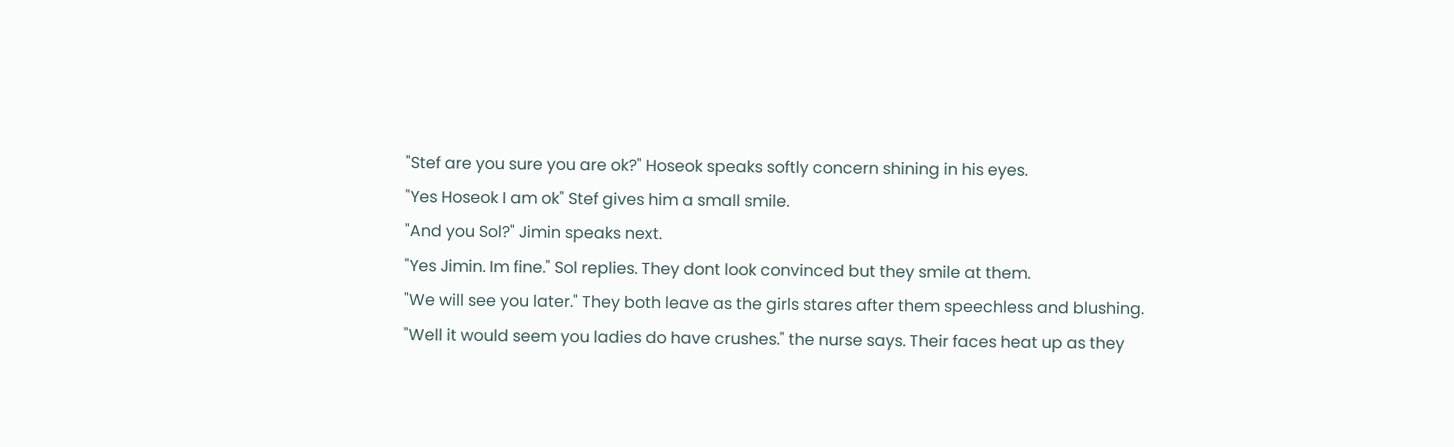"Stef are you sure you are ok?" Hoseok speaks softly concern shining in his eyes.
"Yes Hoseok I am ok" Stef gives him a small smile.
"And you Sol?" Jimin speaks next.
"Yes Jimin. Im fine." Sol replies. They dont look convinced but they smile at them.
"We will see you later." They both leave as the girls stares after them speechless and blushing.
"Well it would seem you ladies do have crushes." the nurse says. Their faces heat up as they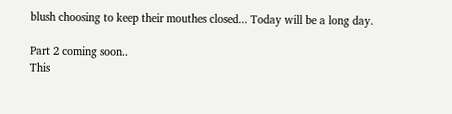blush choosing to keep their mouthes closed... Today will be a long day.

Part 2 coming soon..
This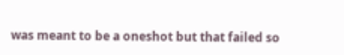was meant to be a oneshot but that failed so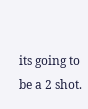its going to be a 2 shot.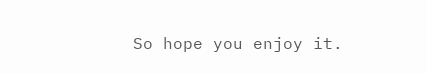So hope you enjoy it.